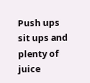Push ups sit ups and plenty of juice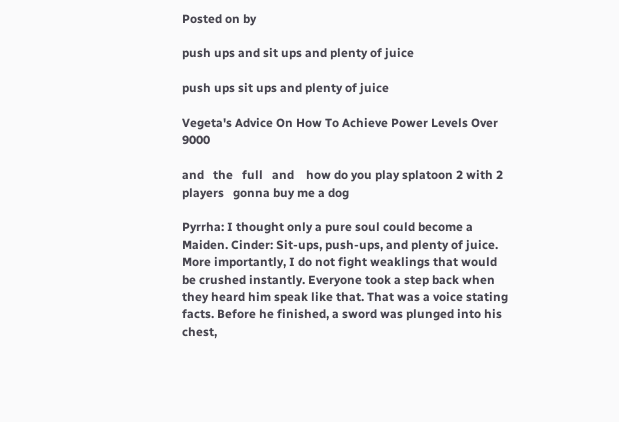Posted on by

push ups and sit ups and plenty of juice

push ups sit ups and plenty of juice

Vegeta's Advice On How To Achieve Power Levels Over 9000

and   the   full   and    how do you play splatoon 2 with 2 players   gonna buy me a dog

Pyrrha: I thought only a pure soul could become a Maiden. Cinder: Sit-ups, push-ups, and plenty of juice. More importantly, I do not fight weaklings that would be crushed instantly. Everyone took a step back when they heard him speak like that. That was a voice stating facts. Before he finished, a sword was plunged into his chest,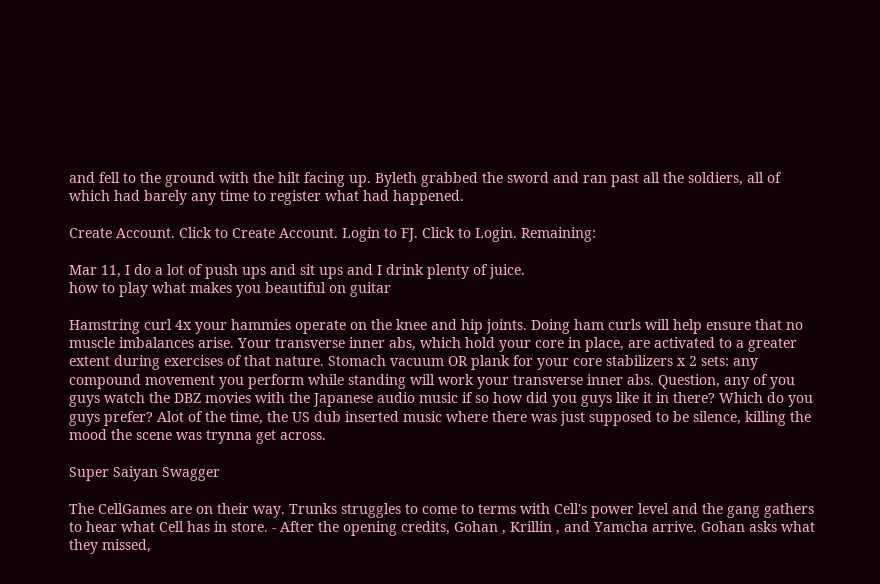and fell to the ground with the hilt facing up. Byleth grabbed the sword and ran past all the soldiers, all of which had barely any time to register what had happened.

Create Account. Click to Create Account. Login to FJ. Click to Login. Remaining:

Mar 11, I do a lot of push ups and sit ups and I drink plenty of juice.
how to play what makes you beautiful on guitar

Hamstring curl 4x your hammies operate on the knee and hip joints. Doing ham curls will help ensure that no muscle imbalances arise. Your transverse inner abs, which hold your core in place, are activated to a greater extent during exercises of that nature. Stomach vacuum OR plank for your core stabilizers x 2 sets: any compound movement you perform while standing will work your transverse inner abs. Question, any of you guys watch the DBZ movies with the Japanese audio music if so how did you guys like it in there? Which do you guys prefer? Alot of the time, the US dub inserted music where there was just supposed to be silence, killing the mood the scene was trynna get across.

Super Saiyan Swagger

The CellGames are on their way. Trunks struggles to come to terms with Cell's power level and the gang gathers to hear what Cell has in store. - After the opening credits, Gohan , Krillin , and Yamcha arrive. Gohan asks what they missed,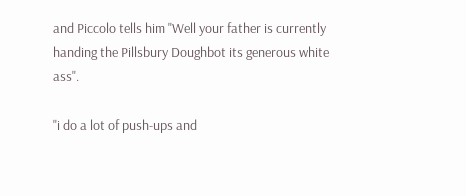and Piccolo tells him "Well your father is currently handing the Pillsbury Doughbot its generous white ass".

"i do a lot of push-ups and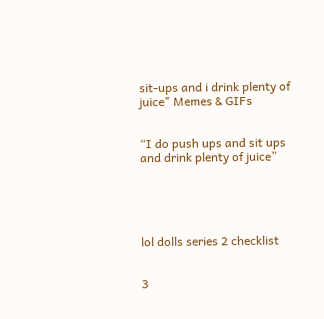sit-ups and i drink plenty of juice" Memes & GIFs


“I do push ups and sit ups and drink plenty of juice”





lol dolls series 2 checklist


3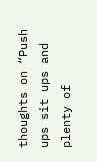thoughts on “Push ups sit ups and plenty of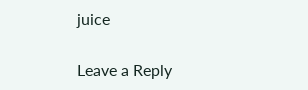juice

Leave a Reply